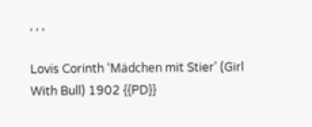, , ,

Lovis Corinth ‘Mädchen mit Stier’ (Girl With Bull) 1902 {{PD}}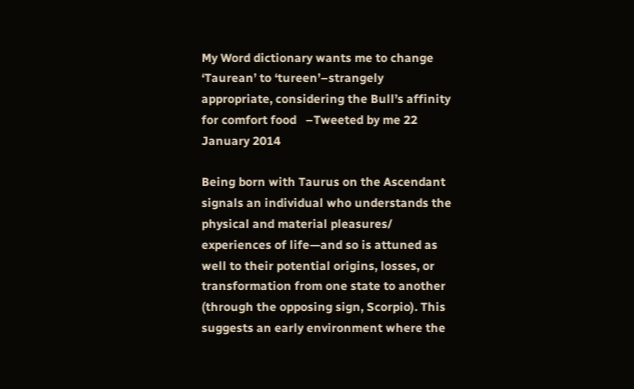My Word dictionary wants me to change ‘Taurean’ to ‘tureen’–strangely appropriate, considering the Bull’s affinity for comfort food   –Tweeted by me 22 January 2014

Being born with Taurus on the Ascendant signals an individual who understands the physical and material pleasures/ experiences of life—and so is attuned as well to their potential origins, losses, or transformation from one state to another (through the opposing sign, Scorpio). This suggests an early environment where the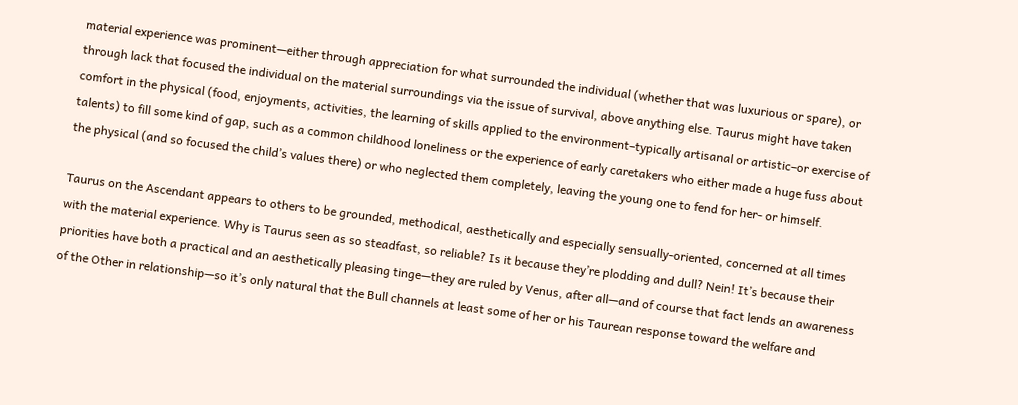material experience was prominent—either through appreciation for what surrounded the individual (whether that was luxurious or spare), or through lack that focused the individual on the material surroundings via the issue of survival, above anything else. Taurus might have taken comfort in the physical (food, enjoyments, activities, the learning of skills applied to the environment–typically artisanal or artistic–or exercise of talents) to fill some kind of gap, such as a common childhood loneliness or the experience of early caretakers who either made a huge fuss about the physical (and so focused the child’s values there) or who neglected them completely, leaving the young one to fend for her- or himself.

Taurus on the Ascendant appears to others to be grounded, methodical, aesthetically and especially sensually-oriented, concerned at all times with the material experience. Why is Taurus seen as so steadfast, so reliable? Is it because they’re plodding and dull? Nein! It’s because their priorities have both a practical and an aesthetically pleasing tinge—they are ruled by Venus, after all—and of course that fact lends an awareness of the Other in relationship—so it’s only natural that the Bull channels at least some of her or his Taurean response toward the welfare and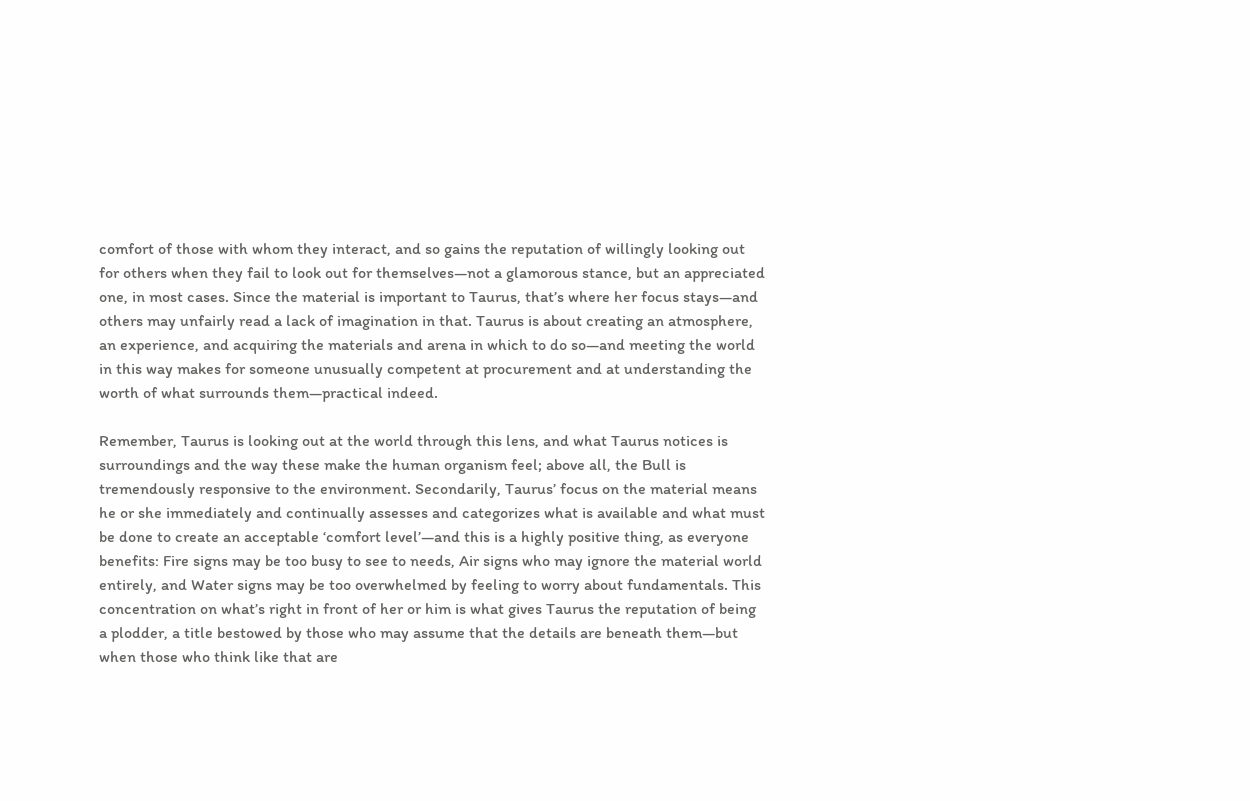comfort of those with whom they interact, and so gains the reputation of willingly looking out for others when they fail to look out for themselves—not a glamorous stance, but an appreciated one, in most cases. Since the material is important to Taurus, that’s where her focus stays—and others may unfairly read a lack of imagination in that. Taurus is about creating an atmosphere, an experience, and acquiring the materials and arena in which to do so—and meeting the world in this way makes for someone unusually competent at procurement and at understanding the worth of what surrounds them—practical indeed.

Remember, Taurus is looking out at the world through this lens, and what Taurus notices is surroundings and the way these make the human organism feel; above all, the Bull is tremendously responsive to the environment. Secondarily, Taurus’ focus on the material means he or she immediately and continually assesses and categorizes what is available and what must be done to create an acceptable ‘comfort level’—and this is a highly positive thing, as everyone benefits: Fire signs may be too busy to see to needs, Air signs who may ignore the material world entirely, and Water signs may be too overwhelmed by feeling to worry about fundamentals. This concentration on what’s right in front of her or him is what gives Taurus the reputation of being a plodder, a title bestowed by those who may assume that the details are beneath them—but when those who think like that are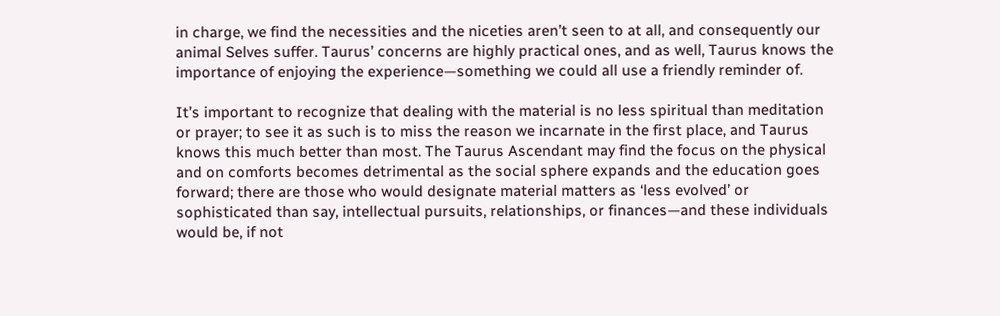in charge, we find the necessities and the niceties aren’t seen to at all, and consequently our animal Selves suffer. Taurus’ concerns are highly practical ones, and as well, Taurus knows the importance of enjoying the experience—something we could all use a friendly reminder of.

It’s important to recognize that dealing with the material is no less spiritual than meditation or prayer; to see it as such is to miss the reason we incarnate in the first place, and Taurus knows this much better than most. The Taurus Ascendant may find the focus on the physical and on comforts becomes detrimental as the social sphere expands and the education goes forward; there are those who would designate material matters as ‘less evolved’ or sophisticated than say, intellectual pursuits, relationships, or finances—and these individuals would be, if not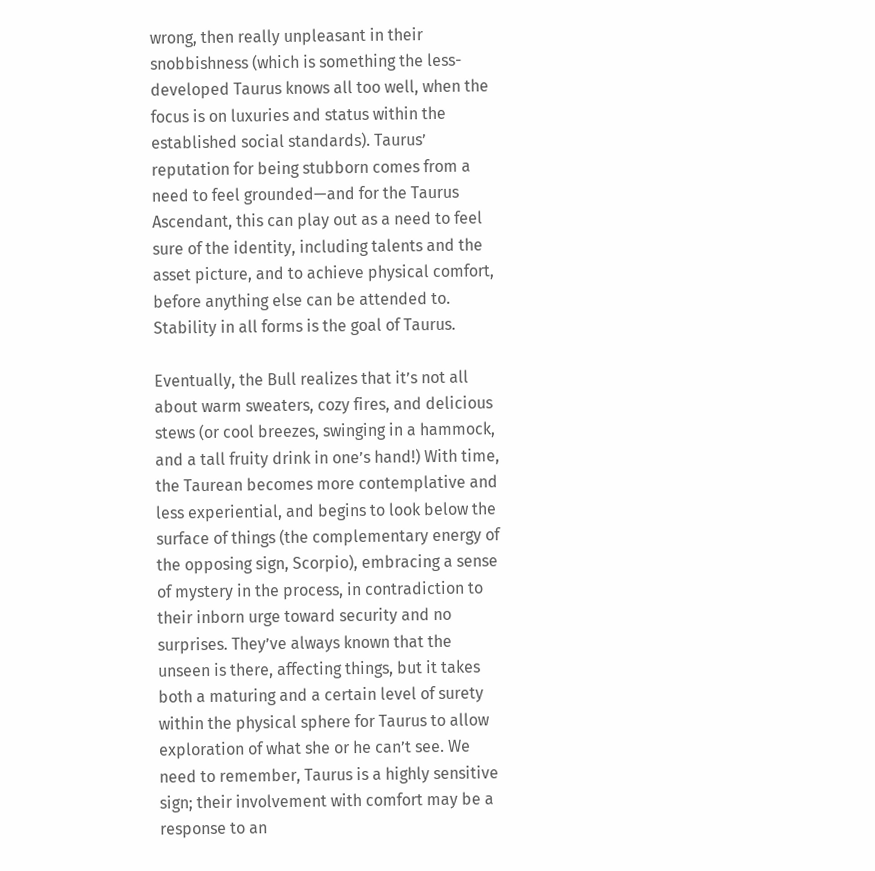wrong, then really unpleasant in their snobbishness (which is something the less-developed Taurus knows all too well, when the focus is on luxuries and status within the established social standards). Taurus’ reputation for being stubborn comes from a need to feel grounded—and for the Taurus Ascendant, this can play out as a need to feel sure of the identity, including talents and the asset picture, and to achieve physical comfort, before anything else can be attended to. Stability in all forms is the goal of Taurus.

Eventually, the Bull realizes that it’s not all about warm sweaters, cozy fires, and delicious stews (or cool breezes, swinging in a hammock, and a tall fruity drink in one’s hand!) With time, the Taurean becomes more contemplative and less experiential, and begins to look below the surface of things (the complementary energy of the opposing sign, Scorpio), embracing a sense of mystery in the process, in contradiction to their inborn urge toward security and no surprises. They’ve always known that the unseen is there, affecting things, but it takes both a maturing and a certain level of surety within the physical sphere for Taurus to allow exploration of what she or he can’t see. We need to remember, Taurus is a highly sensitive sign; their involvement with comfort may be a response to an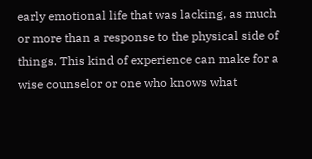early emotional life that was lacking, as much or more than a response to the physical side of things. This kind of experience can make for a wise counselor or one who knows what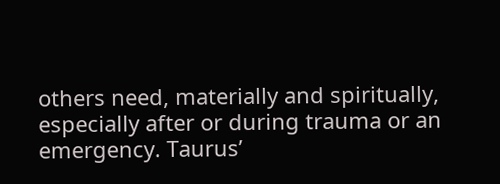others need, materially and spiritually, especially after or during trauma or an emergency. Taurus’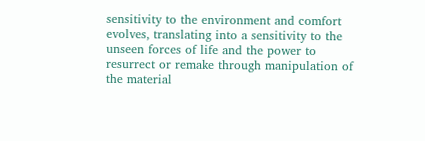sensitivity to the environment and comfort evolves, translating into a sensitivity to the unseen forces of life and the power to resurrect or remake through manipulation of the material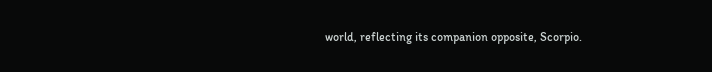world, reflecting its companion opposite, Scorpio.